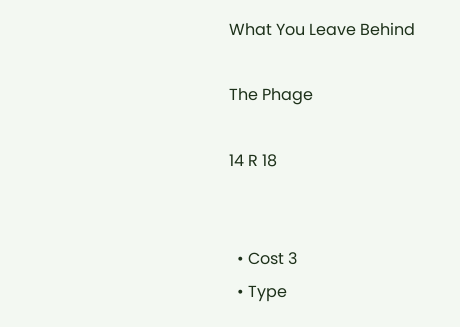What You Leave Behind

The Phage

14 R 18


  • Cost 3
  • Type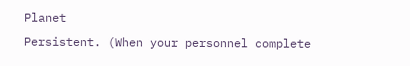Planet
Persistent. (When your personnel complete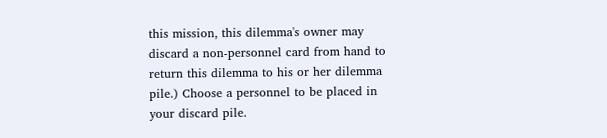this mission, this dilemma's owner may discard a non-personnel card from hand to return this dilemma to his or her dilemma pile.) Choose a personnel to be placed in your discard pile.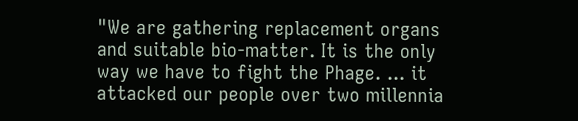"We are gathering replacement organs and suitable bio-matter. It is the only way we have to fight the Phage. ... it attacked our people over two millennia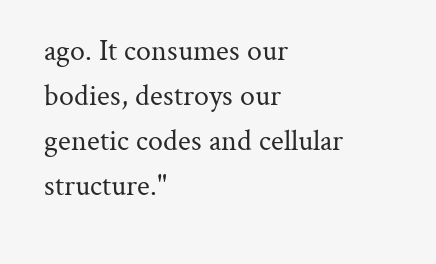ago. It consumes our bodies, destroys our genetic codes and cellular structure."